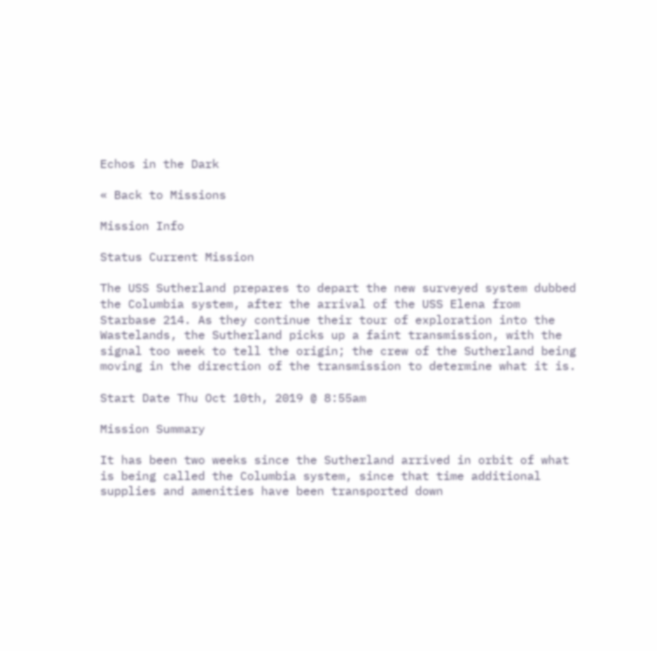Echos in the Dark

« Back to Missions

Mission Info

Status Current Mission

The USS Sutherland prepares to depart the new surveyed system dubbed the Columbia system, after the arrival of the USS Elena from Starbase 214. As they continue their tour of exploration into the Wastelands, the Sutherland picks up a faint transmission, with the signal too week to tell the origin; the crew of the Sutherland being moving in the direction of the transmission to determine what it is.

Start Date Thu Oct 10th, 2019 @ 8:55am

Mission Summary

It has been two weeks since the Sutherland arrived in orbit of what is being called the Columbia system, since that time additional supplies and amenities have been transported down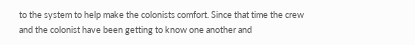to the system to help make the colonists comfort. Since that time the crew and the colonist have been getting to know one another and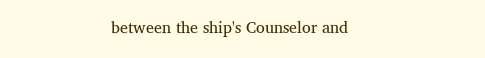between the ship's Counselor and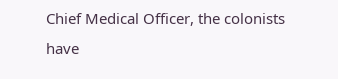Chief Medical Officer, the colonists have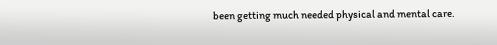been getting much needed physical and mental care.